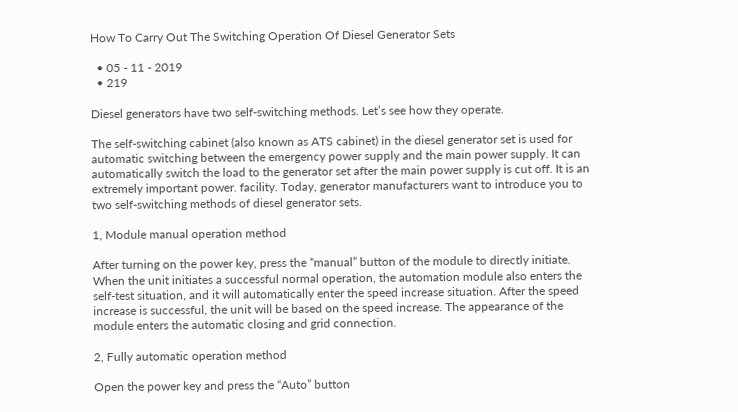How To Carry Out The Switching Operation Of Diesel Generator Sets

  • 05 - 11 - 2019
  • 219

Diesel generators have two self-switching methods. Let’s see how they operate.

The self-switching cabinet (also known as ATS cabinet) in the diesel generator set is used for automatic switching between the emergency power supply and the main power supply. It can automatically switch the load to the generator set after the main power supply is cut off. It is an extremely important power. facility. Today, generator manufacturers want to introduce you to two self-switching methods of diesel generator sets.

1, Module manual operation method

After turning on the power key, press the “manual” button of the module to directly initiate. When the unit initiates a successful normal operation, the automation module also enters the self-test situation, and it will automatically enter the speed increase situation. After the speed increase is successful, the unit will be based on the speed increase. The appearance of the module enters the automatic closing and grid connection.

2, Fully automatic operation method

Open the power key and press the “Auto” button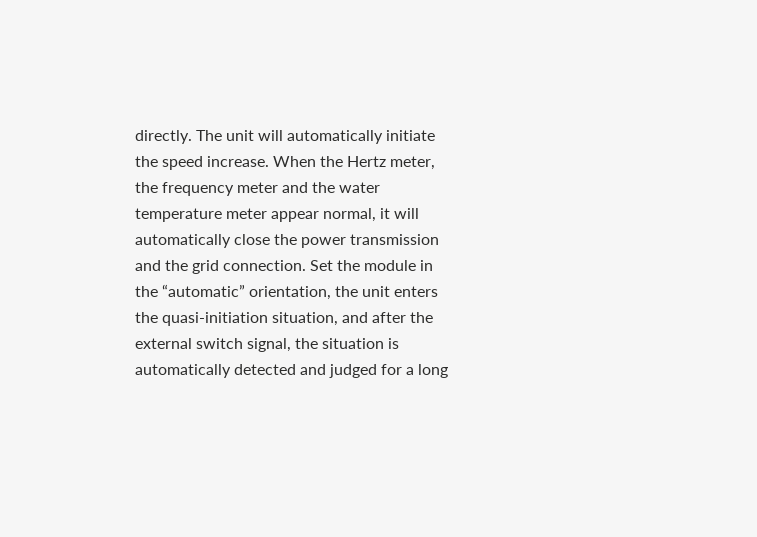directly. The unit will automatically initiate the speed increase. When the Hertz meter, the frequency meter and the water temperature meter appear normal, it will automatically close the power transmission and the grid connection. Set the module in the “automatic” orientation, the unit enters the quasi-initiation situation, and after the external switch signal, the situation is automatically detected and judged for a long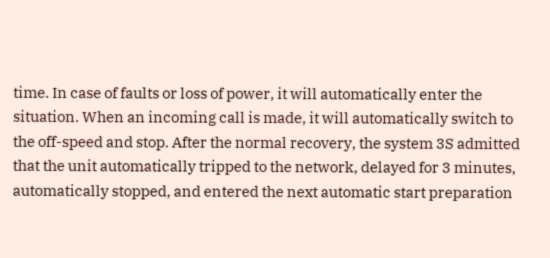time. In case of faults or loss of power, it will automatically enter the situation. When an incoming call is made, it will automatically switch to the off-speed and stop. After the normal recovery, the system 3S admitted that the unit automatically tripped to the network, delayed for 3 minutes, automatically stopped, and entered the next automatic start preparation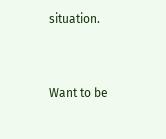situation.


Want to be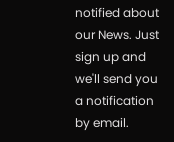notified about our News. Just sign up and we'll send you a notification by email.